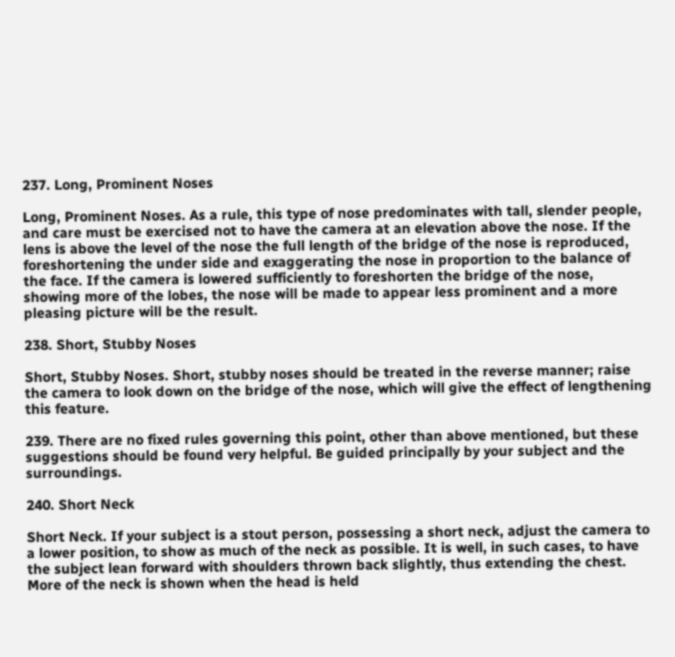237. Long, Prominent Noses

Long, Prominent Noses. As a rule, this type of nose predominates with tall, slender people, and care must be exercised not to have the camera at an elevation above the nose. If the lens is above the level of the nose the full length of the bridge of the nose is reproduced, foreshortening the under side and exaggerating the nose in proportion to the balance of the face. If the camera is lowered sufficiently to foreshorten the bridge of the nose, showing more of the lobes, the nose will be made to appear less prominent and a more pleasing picture will be the result.

238. Short, Stubby Noses

Short, Stubby Noses. Short, stubby noses should be treated in the reverse manner; raise the camera to look down on the bridge of the nose, which will give the effect of lengthening this feature.

239. There are no fixed rules governing this point, other than above mentioned, but these suggestions should be found very helpful. Be guided principally by your subject and the surroundings.

240. Short Neck

Short Neck. If your subject is a stout person, possessing a short neck, adjust the camera to a lower position, to show as much of the neck as possible. It is well, in such cases, to have the subject lean forward with shoulders thrown back slightly, thus extending the chest. More of the neck is shown when the head is held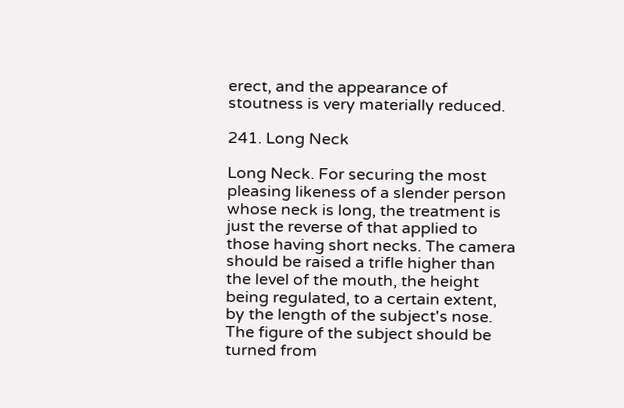erect, and the appearance of stoutness is very materially reduced.

241. Long Neck

Long Neck. For securing the most pleasing likeness of a slender person whose neck is long, the treatment is just the reverse of that applied to those having short necks. The camera should be raised a trifle higher than the level of the mouth, the height being regulated, to a certain extent, by the length of the subject's nose. The figure of the subject should be turned from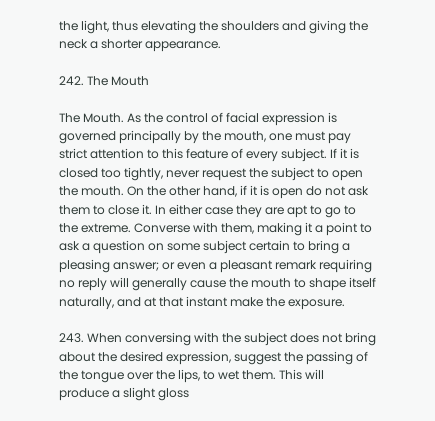the light, thus elevating the shoulders and giving the neck a shorter appearance.

242. The Mouth

The Mouth. As the control of facial expression is governed principally by the mouth, one must pay strict attention to this feature of every subject. If it is closed too tightly, never request the subject to open the mouth. On the other hand, if it is open do not ask them to close it. In either case they are apt to go to the extreme. Converse with them, making it a point to ask a question on some subject certain to bring a pleasing answer; or even a pleasant remark requiring no reply will generally cause the mouth to shape itself naturally, and at that instant make the exposure.

243. When conversing with the subject does not bring about the desired expression, suggest the passing of the tongue over the lips, to wet them. This will produce a slight gloss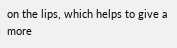on the lips, which helps to give a more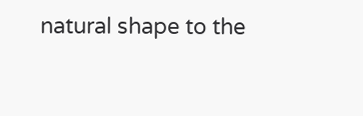natural shape to the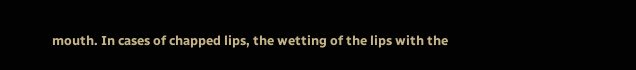mouth. In cases of chapped lips, the wetting of the lips with the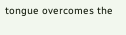tongue overcomes the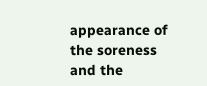appearance of the soreness and the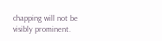chapping will not be visibly prominent.